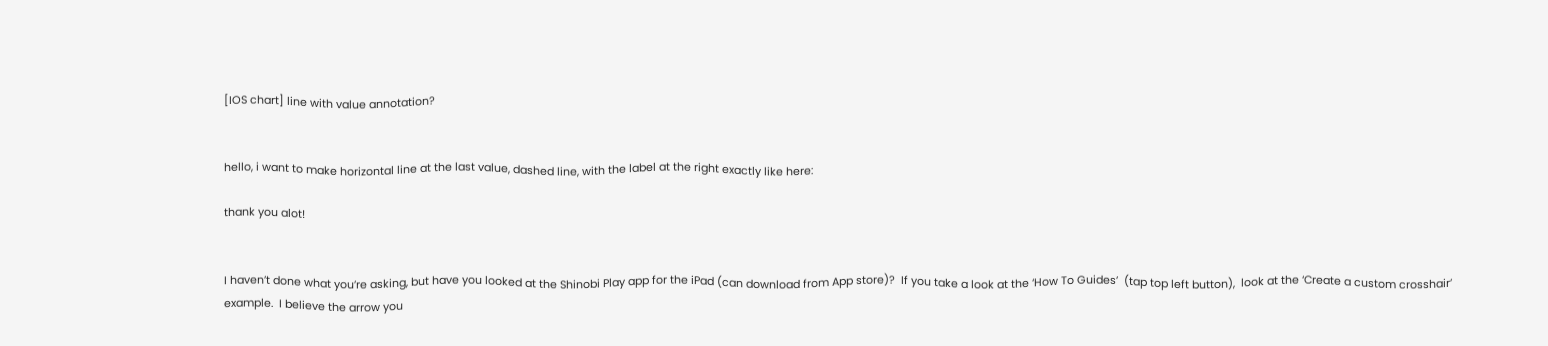[IOS chart] line with value annotation?


hello, i want to make horizontal line at the last value, dashed line, with the label at the right exactly like here:

thank you alot!


I haven’t done what you’re asking, but have you looked at the Shinobi Play app for the iPad (can download from App store)?  If you take a look at the ‘How To Guides’  (tap top left button),  look at the ‘Create a custom crosshair’ example.  I believe the arrow you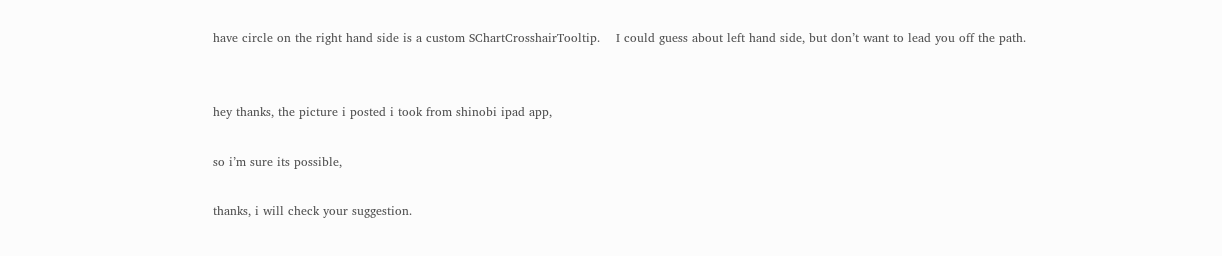have circle on the right hand side is a custom SChartCrosshairTooltip.    I could guess about left hand side, but don’t want to lead you off the path.


hey thanks, the picture i posted i took from shinobi ipad app,

so i’m sure its possible,

thanks, i will check your suggestion.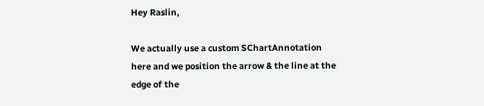Hey Raslin,

We actually use a custom SChartAnnotation here and we position the arrow & the line at the edge of the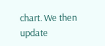chart. We then update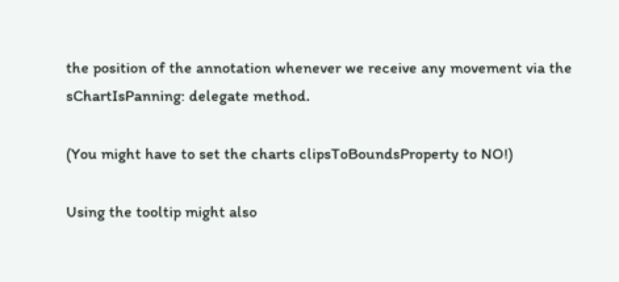the position of the annotation whenever we receive any movement via the sChartIsPanning: delegate method.

(You might have to set the charts clipsToBoundsProperty to NO!)

Using the tooltip might also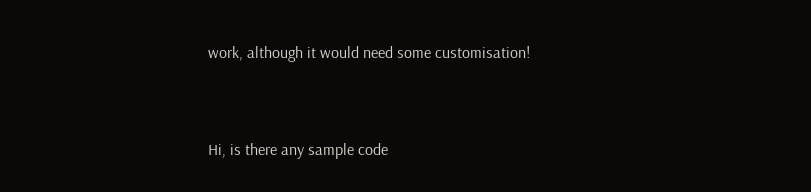work, although it would need some customisation!



Hi, is there any sample code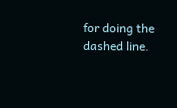for doing the dashed line.